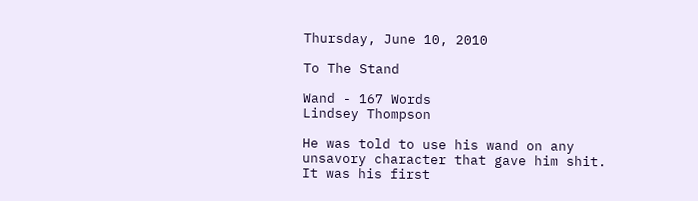Thursday, June 10, 2010

To The Stand

Wand - 167 Words
Lindsey Thompson

He was told to use his wand on any unsavory character that gave him shit. It was his first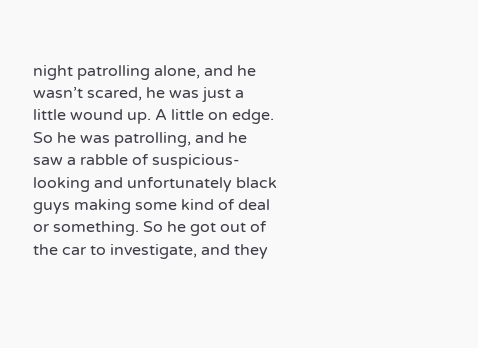night patrolling alone, and he wasn’t scared, he was just a little wound up. A little on edge. So he was patrolling, and he saw a rabble of suspicious-looking and unfortunately black guys making some kind of deal or something. So he got out of the car to investigate, and they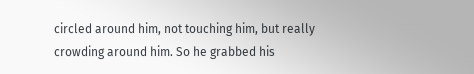circled around him, not touching him, but really crowding around him. So he grabbed his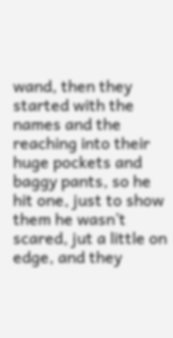wand, then they started with the names and the reaching into their huge pockets and baggy pants, so he hit one, just to show them he wasn’t scared, jut a little on edge, and they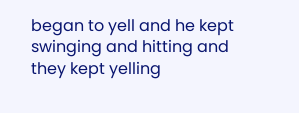began to yell and he kept swinging and hitting and they kept yelling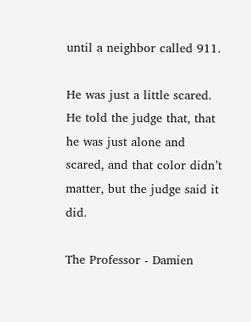until a neighbor called 911.

He was just a little scared. He told the judge that, that he was just alone and scared, and that color didn’t matter, but the judge said it did.

The Professor - Damien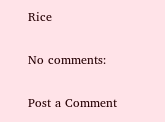Rice

No comments:

Post a Comment